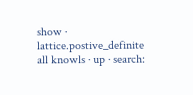show · lattice.postive_definite all knowls · up · search: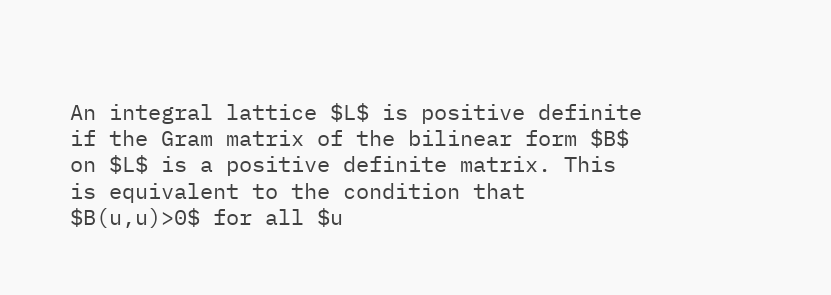An integral lattice $L$ is positive definite if the Gram matrix of the bilinear form $B$ on $L$ is a positive definite matrix. This is equivalent to the condition that $B(u,u)>0$ for all $u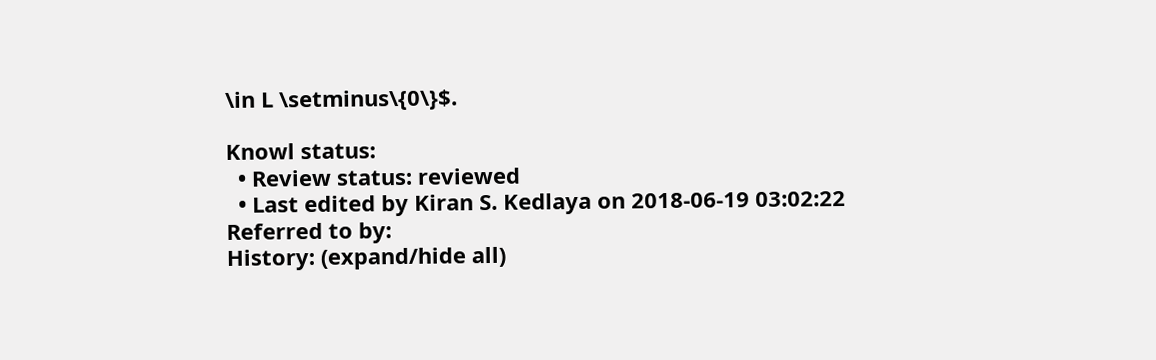\in L \setminus\{0\}$.

Knowl status:
  • Review status: reviewed
  • Last edited by Kiran S. Kedlaya on 2018-06-19 03:02:22
Referred to by:
History: (expand/hide all)